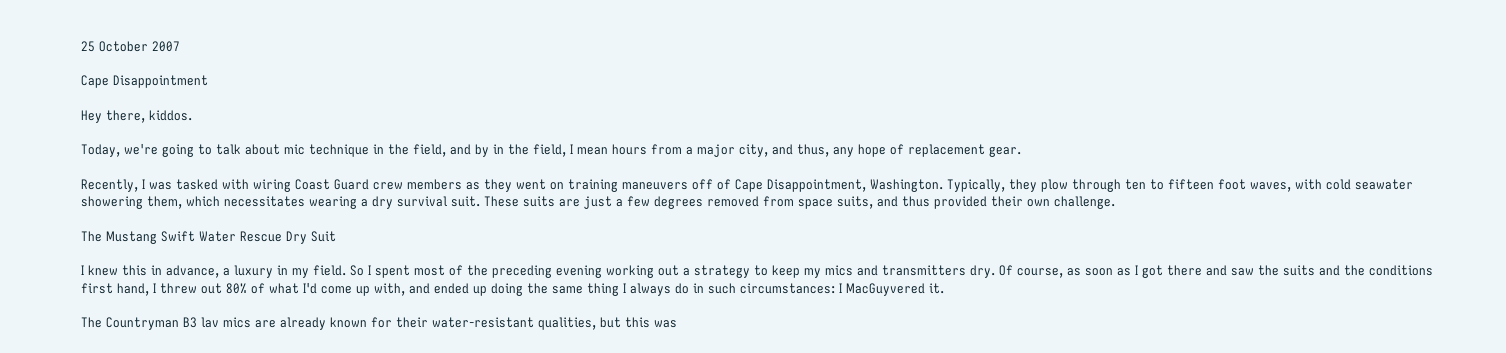25 October 2007

Cape Disappointment

Hey there, kiddos.

Today, we're going to talk about mic technique in the field, and by in the field, I mean hours from a major city, and thus, any hope of replacement gear.

Recently, I was tasked with wiring Coast Guard crew members as they went on training maneuvers off of Cape Disappointment, Washington. Typically, they plow through ten to fifteen foot waves, with cold seawater showering them, which necessitates wearing a dry survival suit. These suits are just a few degrees removed from space suits, and thus provided their own challenge.

The Mustang Swift Water Rescue Dry Suit

I knew this in advance, a luxury in my field. So I spent most of the preceding evening working out a strategy to keep my mics and transmitters dry. Of course, as soon as I got there and saw the suits and the conditions first hand, I threw out 80% of what I'd come up with, and ended up doing the same thing I always do in such circumstances: I MacGuyvered it.

The Countryman B3 lav mics are already known for their water-resistant qualities, but this was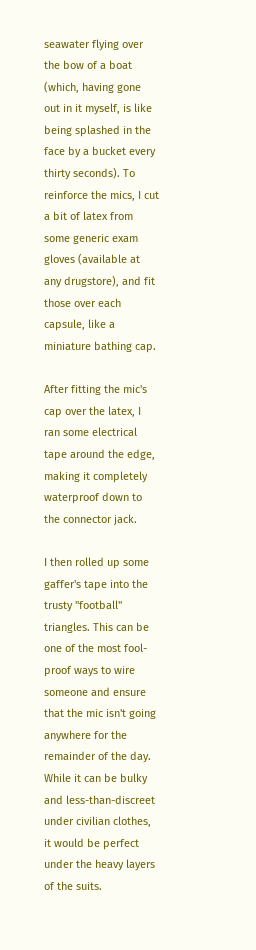seawater flying over the bow of a boat (which, having gone out in it myself, is like being splashed in the face by a bucket every thirty seconds). To reinforce the mics, I cut a bit of latex from some generic exam gloves (available at any drugstore), and fit those over each capsule, like a miniature bathing cap.

After fitting the mic's cap over the latex, I ran some electrical tape around the edge, making it completely waterproof down to the connector jack.

I then rolled up some gaffer's tape into the trusty "football" triangles. This can be one of the most fool-proof ways to wire someone and ensure that the mic isn't going anywhere for the remainder of the day. While it can be bulky and less-than-discreet under civilian clothes, it would be perfect under the heavy layers of the suits.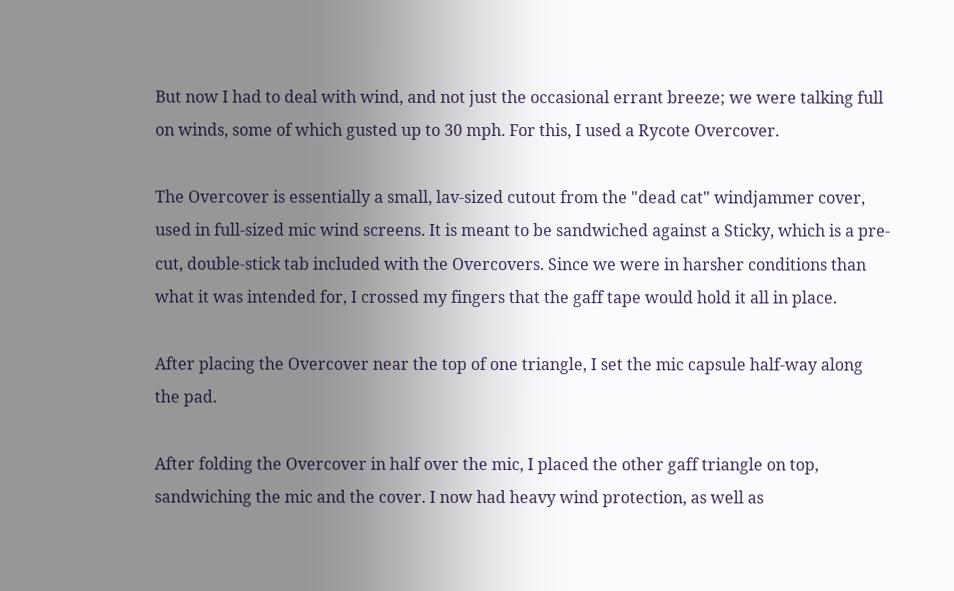But now I had to deal with wind, and not just the occasional errant breeze; we were talking full on winds, some of which gusted up to 30 mph. For this, I used a Rycote Overcover.

The Overcover is essentially a small, lav-sized cutout from the "dead cat" windjammer cover, used in full-sized mic wind screens. It is meant to be sandwiched against a Sticky, which is a pre-cut, double-stick tab included with the Overcovers. Since we were in harsher conditions than what it was intended for, I crossed my fingers that the gaff tape would hold it all in place.

After placing the Overcover near the top of one triangle, I set the mic capsule half-way along the pad.

After folding the Overcover in half over the mic, I placed the other gaff triangle on top, sandwiching the mic and the cover. I now had heavy wind protection, as well as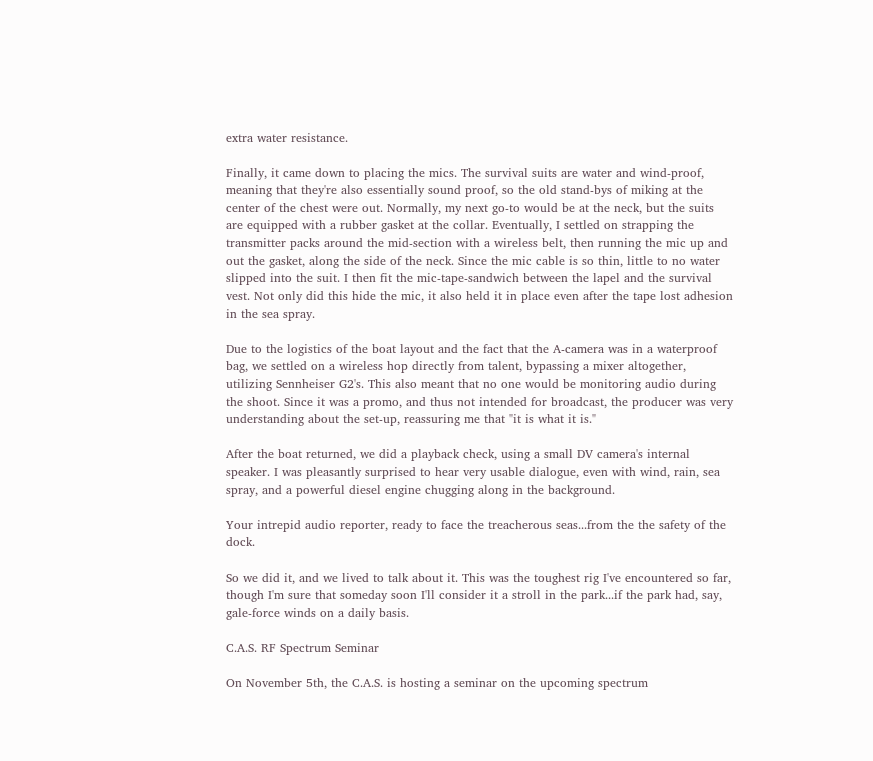extra water resistance.

Finally, it came down to placing the mics. The survival suits are water and wind-proof, meaning that they're also essentially sound proof, so the old stand-bys of miking at the center of the chest were out. Normally, my next go-to would be at the neck, but the suits are equipped with a rubber gasket at the collar. Eventually, I settled on strapping the transmitter packs around the mid-section with a wireless belt, then running the mic up and out the gasket, along the side of the neck. Since the mic cable is so thin, little to no water slipped into the suit. I then fit the mic-tape-sandwich between the lapel and the survival vest. Not only did this hide the mic, it also held it in place even after the tape lost adhesion in the sea spray.

Due to the logistics of the boat layout and the fact that the A-camera was in a waterproof bag, we settled on a wireless hop directly from talent, bypassing a mixer altogether, utilizing Sennheiser G2's. This also meant that no one would be monitoring audio during the shoot. Since it was a promo, and thus not intended for broadcast, the producer was very understanding about the set-up, reassuring me that "it is what it is."

After the boat returned, we did a playback check, using a small DV camera's internal speaker. I was pleasantly surprised to hear very usable dialogue, even with wind, rain, sea spray, and a powerful diesel engine chugging along in the background.

Your intrepid audio reporter, ready to face the treacherous seas...from the the safety of the dock.

So we did it, and we lived to talk about it. This was the toughest rig I've encountered so far, though I'm sure that someday soon I'll consider it a stroll in the park...if the park had, say, gale-force winds on a daily basis.

C.A.S. RF Spectrum Seminar

On November 5th, the C.A.S. is hosting a seminar on the upcoming spectrum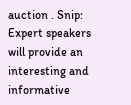auction . Snip:
Expert speakers will provide an interesting and informative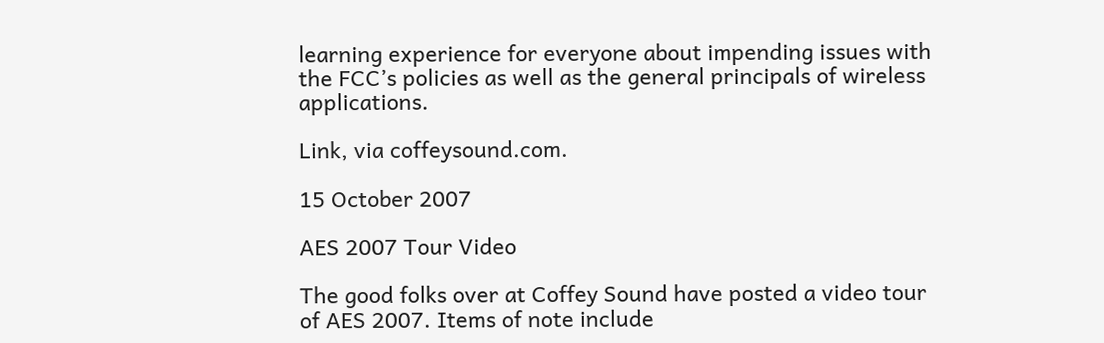learning experience for everyone about impending issues with the FCC’s policies as well as the general principals of wireless applications.

Link, via coffeysound.com.

15 October 2007

AES 2007 Tour Video

The good folks over at Coffey Sound have posted a video tour of AES 2007. Items of note include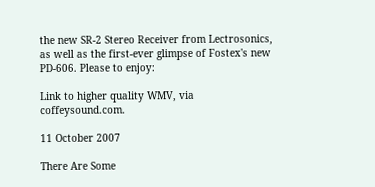the new SR-2 Stereo Receiver from Lectrosonics, as well as the first-ever glimpse of Fostex's new PD-606. Please to enjoy:

Link to higher quality WMV, via coffeysound.com.

11 October 2007

There Are Some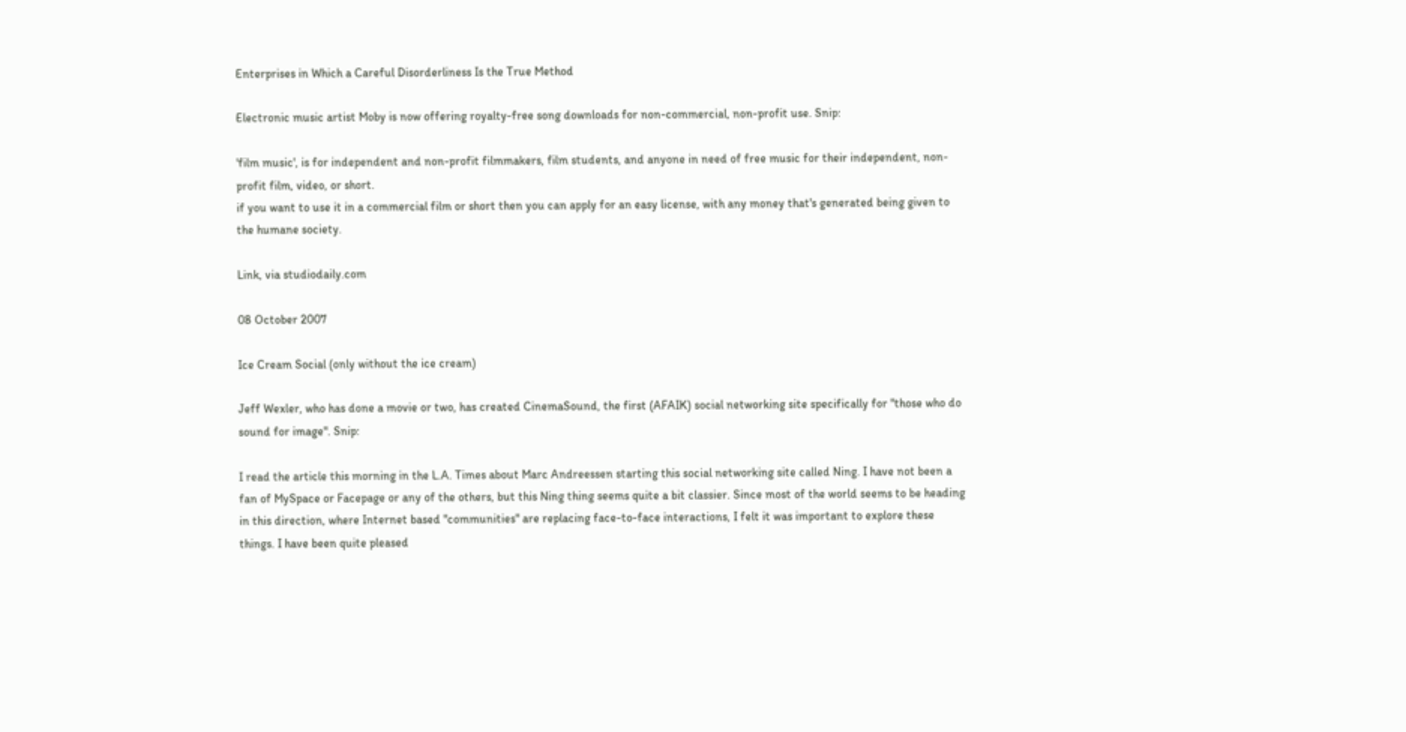Enterprises in Which a Careful Disorderliness Is the True Method

Electronic music artist Moby is now offering royalty-free song downloads for non-commercial, non-profit use. Snip:

'film music', is for independent and non-profit filmmakers, film students, and anyone in need of free music for their independent, non-profit film, video, or short.
if you want to use it in a commercial film or short then you can apply for an easy license, with any money that's generated being given to the humane society.

Link, via studiodaily.com

08 October 2007

Ice Cream Social (only without the ice cream)

Jeff Wexler, who has done a movie or two, has created CinemaSound, the first (AFAIK) social networking site specifically for "those who do sound for image". Snip:

I read the article this morning in the L.A. Times about Marc Andreessen starting this social networking site called Ning. I have not been a fan of MySpace or Facepage or any of the others, but this Ning thing seems quite a bit classier. Since most of the world seems to be heading in this direction, where Internet based "communities" are replacing face-to-face interactions, I felt it was important to explore these things. I have been quite pleased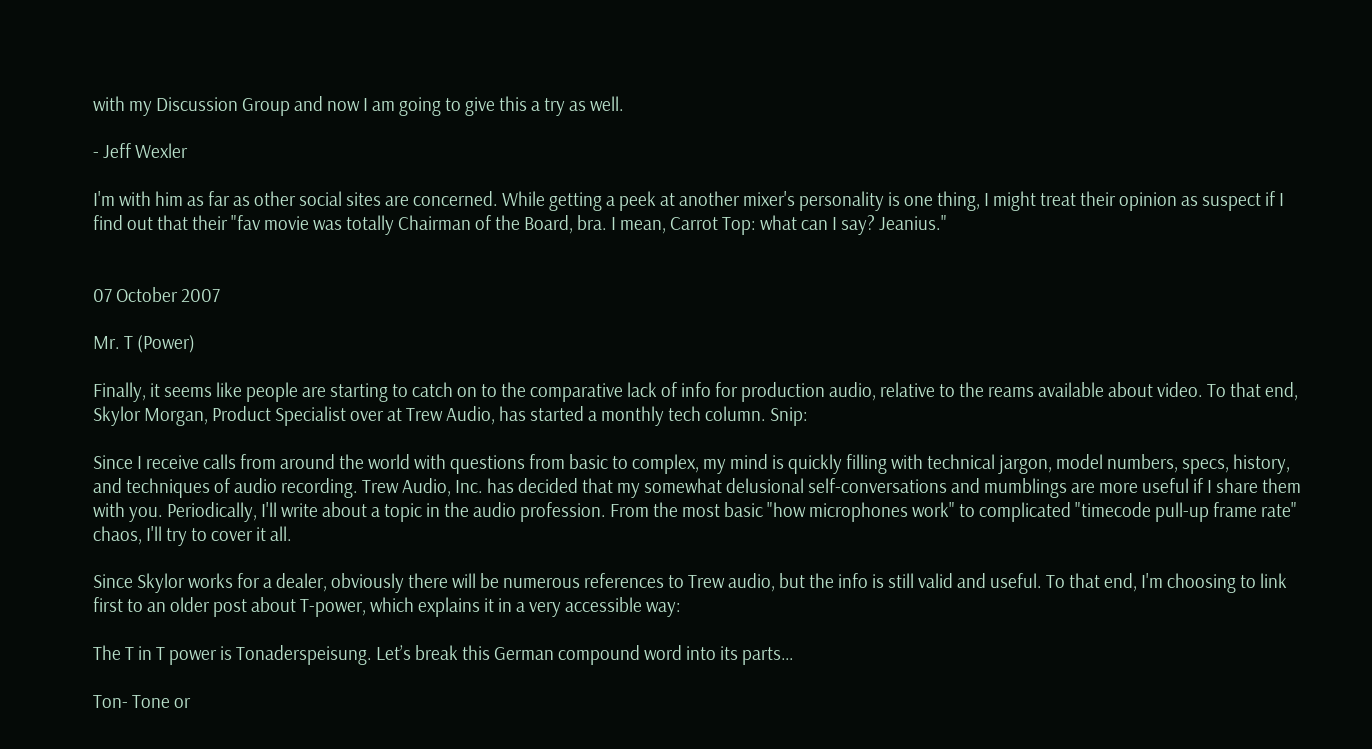with my Discussion Group and now I am going to give this a try as well.

- Jeff Wexler

I'm with him as far as other social sites are concerned. While getting a peek at another mixer's personality is one thing, I might treat their opinion as suspect if I find out that their "fav movie was totally Chairman of the Board, bra. I mean, Carrot Top: what can I say? Jeanius."


07 October 2007

Mr. T (Power)

Finally, it seems like people are starting to catch on to the comparative lack of info for production audio, relative to the reams available about video. To that end, Skylor Morgan, Product Specialist over at Trew Audio, has started a monthly tech column. Snip:

Since I receive calls from around the world with questions from basic to complex, my mind is quickly filling with technical jargon, model numbers, specs, history, and techniques of audio recording. Trew Audio, Inc. has decided that my somewhat delusional self-conversations and mumblings are more useful if I share them with you. Periodically, I'll write about a topic in the audio profession. From the most basic "how microphones work" to complicated "timecode pull-up frame rate" chaos, I'll try to cover it all.

Since Skylor works for a dealer, obviously there will be numerous references to Trew audio, but the info is still valid and useful. To that end, I'm choosing to link first to an older post about T-power, which explains it in a very accessible way:

The T in T power is Tonaderspeisung. Let’s break this German compound word into its parts…

Ton- Tone or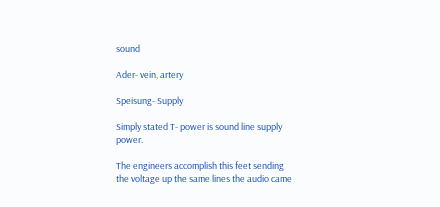sound

Ader- vein, artery

Speisung- Supply

Simply stated T- power is sound line supply power.

The engineers accomplish this feet sending the voltage up the same lines the audio came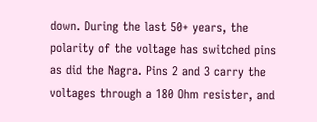down. During the last 50+ years, the polarity of the voltage has switched pins as did the Nagra. Pins 2 and 3 carry the voltages through a 180 Ohm resister, and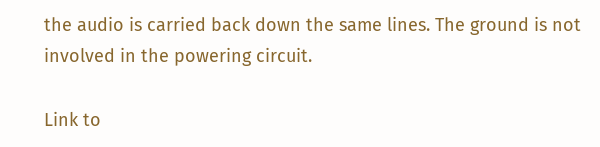the audio is carried back down the same lines. The ground is not involved in the powering circuit.

Link to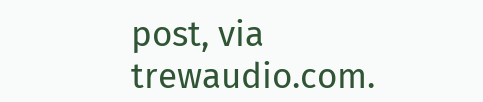post, via trewaudio.com.